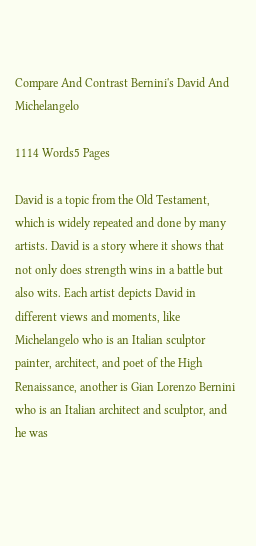Compare And Contrast Bernini's David And Michelangelo

1114 Words5 Pages

David is a topic from the Old Testament, which is widely repeated and done by many artists. David is a story where it shows that not only does strength wins in a battle but also wits. Each artist depicts David in different views and moments, like Michelangelo who is an Italian sculptor painter, architect, and poet of the High Renaissance, another is Gian Lorenzo Bernini who is an Italian architect and sculptor, and he was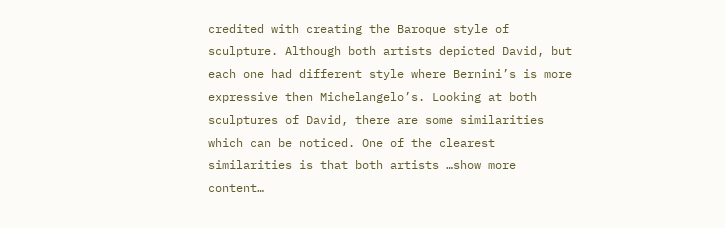credited with creating the Baroque style of sculpture. Although both artists depicted David, but each one had different style where Bernini’s is more expressive then Michelangelo’s. Looking at both sculptures of David, there are some similarities which can be noticed. One of the clearest similarities is that both artists …show more content…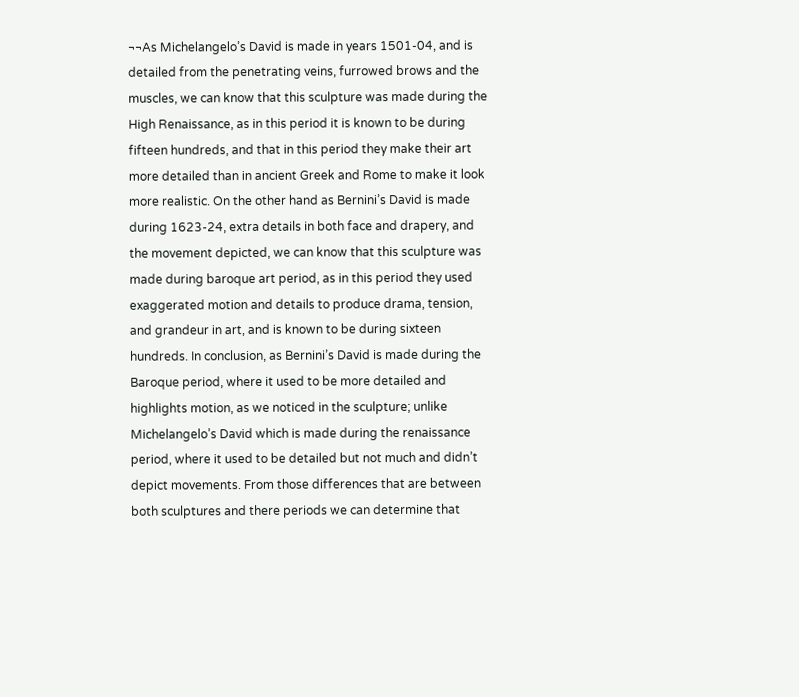¬¬As Michelangelo’s David is made in years 1501-04, and is detailed from the penetrating veins, furrowed brows and the muscles, we can know that this sculpture was made during the High Renaissance, as in this period it is known to be during fifteen hundreds, and that in this period they make their art more detailed than in ancient Greek and Rome to make it look more realistic. On the other hand as Bernini’s David is made during 1623-24, extra details in both face and drapery, and the movement depicted, we can know that this sculpture was made during baroque art period, as in this period they used exaggerated motion and details to produce drama, tension, and grandeur in art, and is known to be during sixteen hundreds. In conclusion, as Bernini’s David is made during the Baroque period, where it used to be more detailed and highlights motion, as we noticed in the sculpture; unlike Michelangelo’s David which is made during the renaissance period, where it used to be detailed but not much and didn’t depict movements. From those differences that are between both sculptures and there periods we can determine that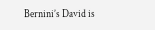Bernini’s David is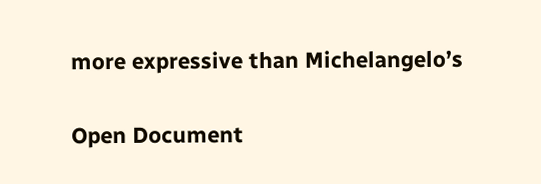more expressive than Michelangelo’s

Open Document